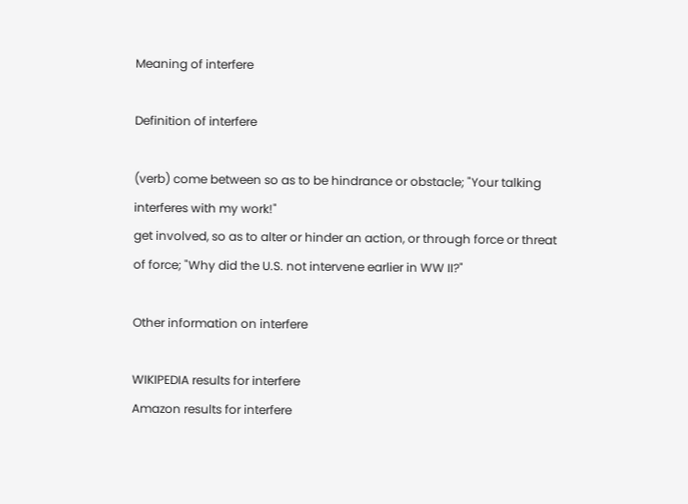Meaning of interfere

Definition of interfere

(verb) come between so as to be hindrance or obstacle; "Your talking interferes with my work!"
get involved, so as to alter or hinder an action, or through force or threat of force; "Why did the U.S. not intervene earlier in WW II?"

Other information on interfere

WIKIPEDIA results for interfere
Amazon results for interfere